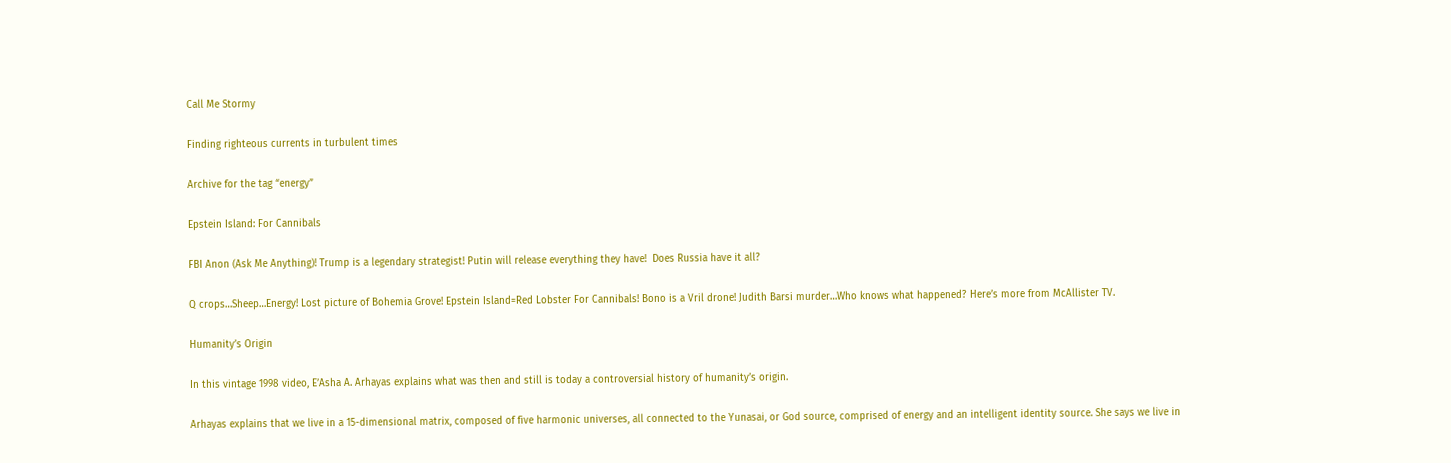Call Me Stormy

Finding righteous currents in turbulent times

Archive for the tag “energy”

Epstein Island: For Cannibals

FBI Anon (Ask Me Anything)! Trump is a legendary strategist! Putin will release everything they have!  Does Russia have it all?

Q crops…Sheep…Energy! Lost picture of Bohemia Grove! Epstein Island=Red Lobster For Cannibals! Bono is a Vril drone! Judith Barsi murder…Who knows what happened? Here’s more from McAllister TV.

Humanity’s Origin

In this vintage 1998 video, E’Asha A. Arhayas explains what was then and still is today a controversial history of humanity’s origin.

Arhayas explains that we live in a 15-dimensional matrix, composed of five harmonic universes, all connected to the Yunasai, or God source, comprised of energy and an intelligent identity source. She says we live in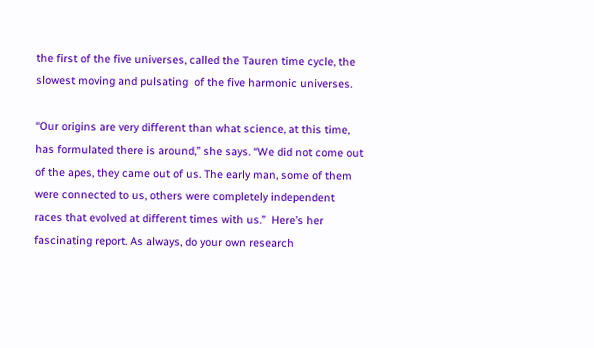the first of the five universes, called the Tauren time cycle, the slowest moving and pulsating  of the five harmonic universes.

“Our origins are very different than what science, at this time, has formulated there is around,” she says. “We did not come out of the apes, they came out of us. The early man, some of them were connected to us, others were completely independent races that evolved at different times with us.”  Here’s her fascinating report. As always, do your own research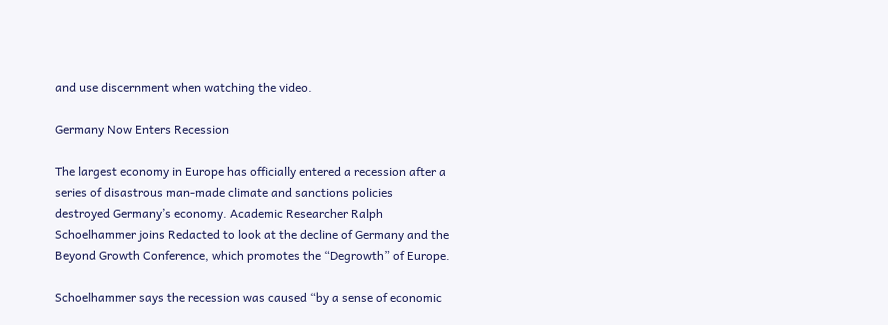and use discernment when watching the video.

Germany Now Enters Recession

The largest economy in Europe has officially entered a recession after a series of disastrous man-made climate and sanctions policies destroyed Germany’s economy. Academic Researcher Ralph Schoelhammer joins Redacted to look at the decline of Germany and the Beyond Growth Conference, which promotes the “Degrowth” of Europe.

Schoelhammer says the recession was caused “by a sense of economic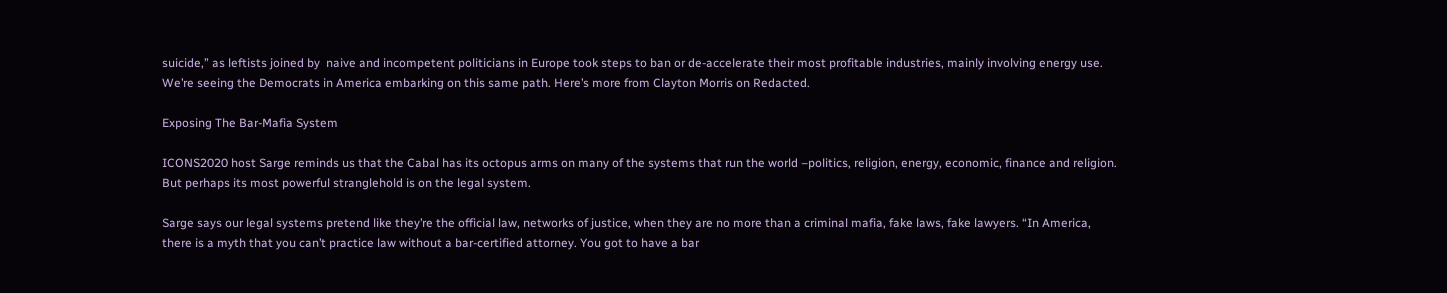suicide,” as leftists joined by  naive and incompetent politicians in Europe took steps to ban or de-accelerate their most profitable industries, mainly involving energy use. We’re seeing the Democrats in America embarking on this same path. Here’s more from Clayton Morris on Redacted.

Exposing The Bar-Mafia System

ICONS2020 host Sarge reminds us that the Cabal has its octopus arms on many of the systems that run the world –politics, religion, energy, economic, finance and religion. But perhaps its most powerful stranglehold is on the legal system.

Sarge says our legal systems pretend like they’re the official law, networks of justice, when they are no more than a criminal mafia, fake laws, fake lawyers. “In America, there is a myth that you can’t practice law without a bar-certified attorney. You got to have a bar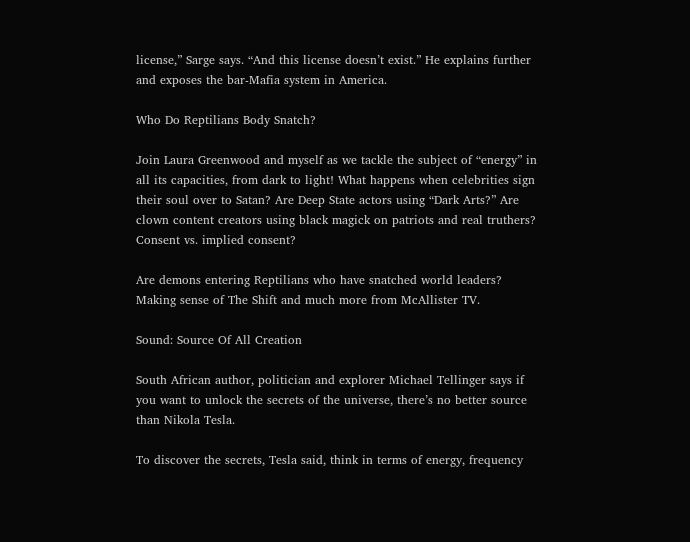license,” Sarge says. “And this license doesn’t exist.” He explains further and exposes the bar-Mafia system in America.

Who Do Reptilians Body Snatch?

Join Laura Greenwood and myself as we tackle the subject of “energy” in all its capacities, from dark to light! What happens when celebrities sign their soul over to Satan? Are Deep State actors using “Dark Arts?” Are clown content creators using black magick on patriots and real truthers? Consent vs. implied consent?

Are demons entering Reptilians who have snatched world leaders? Making sense of The Shift and much more from McAllister TV.

Sound: Source Of All Creation

South African author, politician and explorer Michael Tellinger says if you want to unlock the secrets of the universe, there’s no better source than Nikola Tesla.

To discover the secrets, Tesla said, think in terms of energy, frequency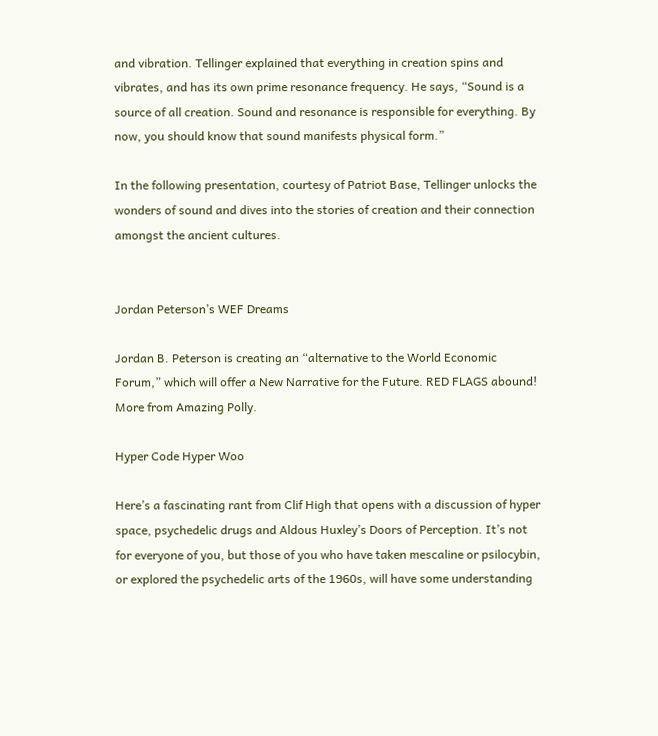and vibration. Tellinger explained that everything in creation spins and vibrates, and has its own prime resonance frequency. He says, “Sound is a source of all creation. Sound and resonance is responsible for everything. By now, you should know that sound manifests physical form.”

In the following presentation, courtesy of Patriot Base, Tellinger unlocks the wonders of sound and dives into the stories of creation and their connection amongst the ancient cultures.


Jordan Peterson’s WEF Dreams

Jordan B. Peterson is creating an “alternative to the World Economic Forum,” which will offer a New Narrative for the Future. RED FLAGS abound! More from Amazing Polly.

Hyper Code Hyper Woo

Here’s a fascinating rant from Clif High that opens with a discussion of hyper space, psychedelic drugs and Aldous Huxley’s Doors of Perception. It’s not for everyone of you, but those of you who have taken mescaline or psilocybin, or explored the psychedelic arts of the 1960s, will have some understanding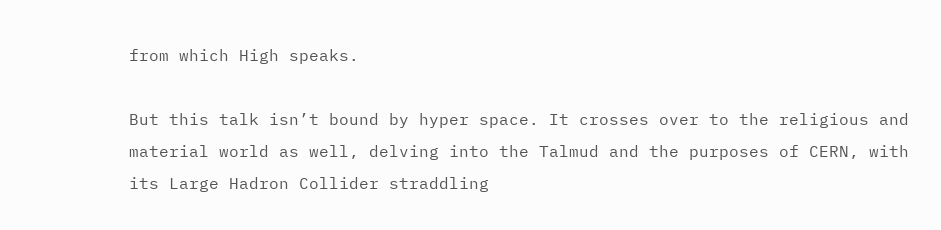from which High speaks.

But this talk isn’t bound by hyper space. It crosses over to the religious and material world as well, delving into the Talmud and the purposes of CERN, with its Large Hadron Collider straddling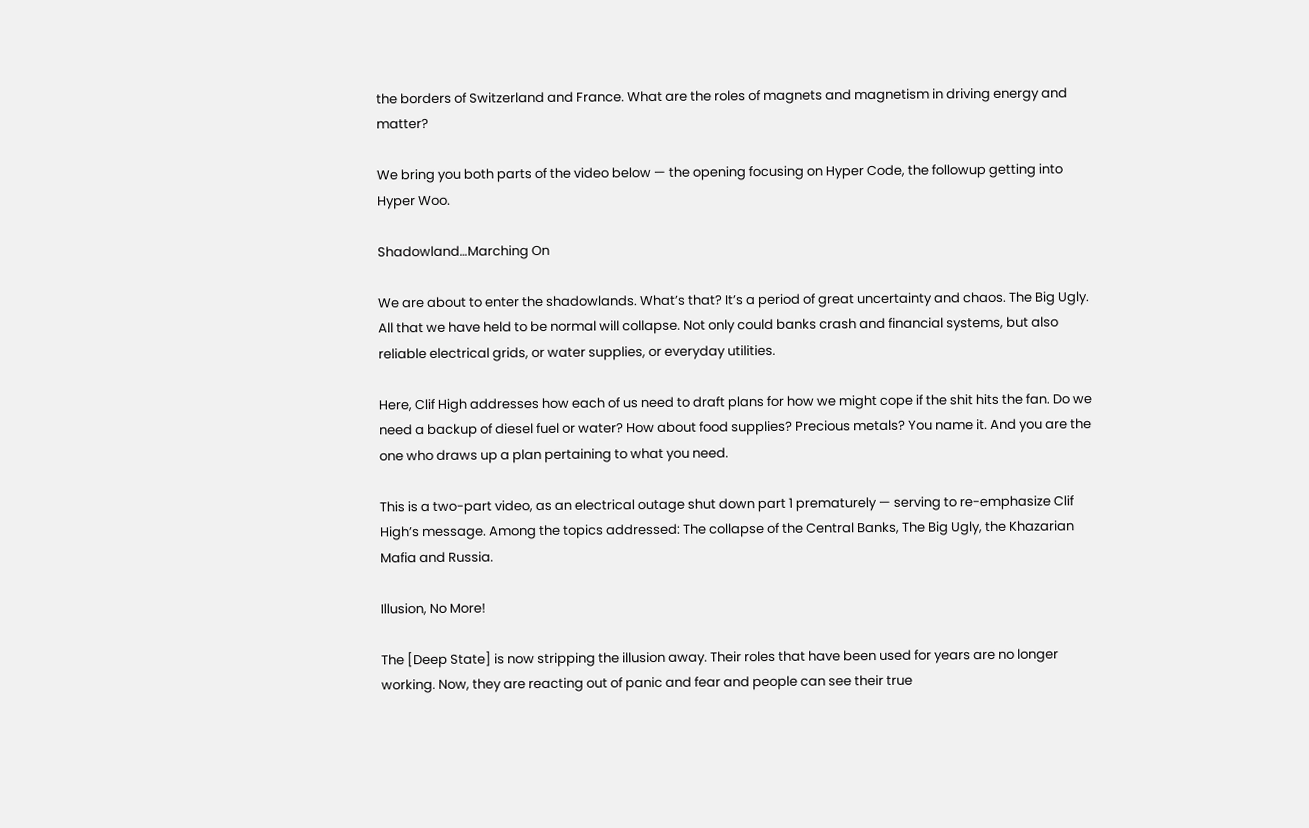the borders of Switzerland and France. What are the roles of magnets and magnetism in driving energy and matter?

We bring you both parts of the video below — the opening focusing on Hyper Code, the followup getting into Hyper Woo.

Shadowland…Marching On

We are about to enter the shadowlands. What’s that? It’s a period of great uncertainty and chaos. The Big Ugly. All that we have held to be normal will collapse. Not only could banks crash and financial systems, but also reliable electrical grids, or water supplies, or everyday utilities.

Here, Clif High addresses how each of us need to draft plans for how we might cope if the shit hits the fan. Do we need a backup of diesel fuel or water? How about food supplies? Precious metals? You name it. And you are the one who draws up a plan pertaining to what you need.

This is a two-part video, as an electrical outage shut down part 1 prematurely — serving to re-emphasize Clif High’s message. Among the topics addressed: The collapse of the Central Banks, The Big Ugly, the Khazarian Mafia and Russia.

Illusion, No More!

The [Deep State] is now stripping the illusion away. Their roles that have been used for years are no longer working. Now, they are reacting out of panic and fear and people can see their true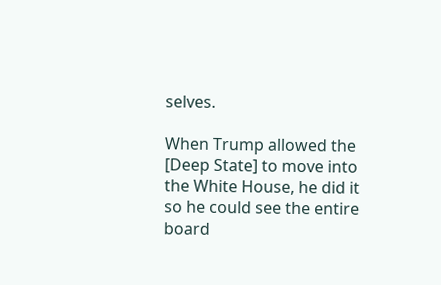selves.

When Trump allowed the [Deep State] to move into the White House, he did it so he could see the entire board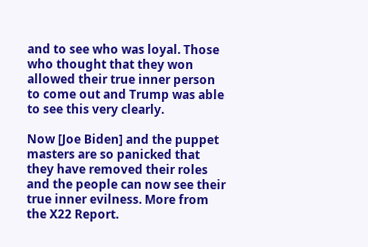and to see who was loyal. Those who thought that they won allowed their true inner person to come out and Trump was able to see this very clearly.

Now [Joe Biden] and the puppet masters are so panicked that they have removed their roles and the people can now see their true inner evilness. More from the X22 Report.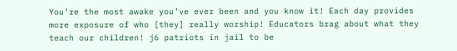You’re the most awake you’ve ever been and you know it! Each day provides more exposure of who [they] really worship! Educators brag about what they teach our children! j6 patriots in jail to be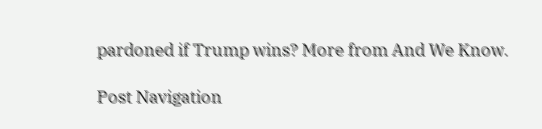pardoned if Trump wins? More from And We Know.

Post Navigation